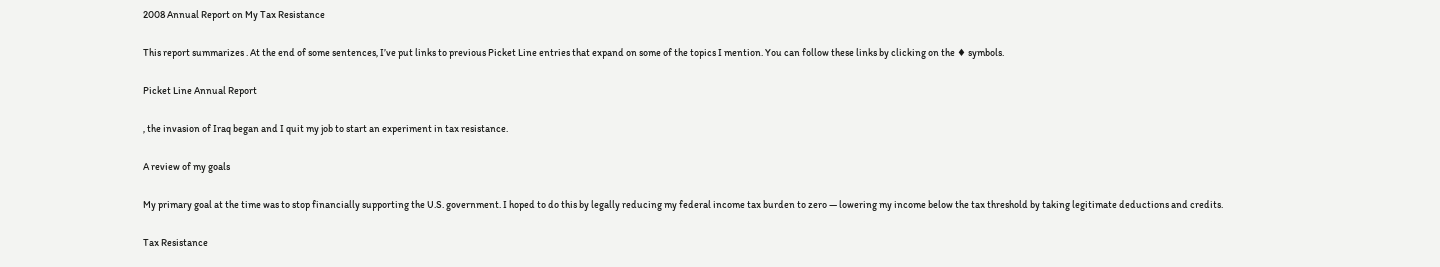2008 Annual Report on My Tax Resistance

This report summarizes . At the end of some sentences, I’ve put links to previous Picket Line entries that expand on some of the topics I mention. You can follow these links by clicking on the ♦ symbols.

Picket Line Annual Report

, the invasion of Iraq began and I quit my job to start an experiment in tax resistance.

A review of my goals

My primary goal at the time was to stop financially supporting the U.S. government. I hoped to do this by legally reducing my federal income tax burden to zero — lowering my income below the tax threshold by taking legitimate deductions and credits.

Tax Resistance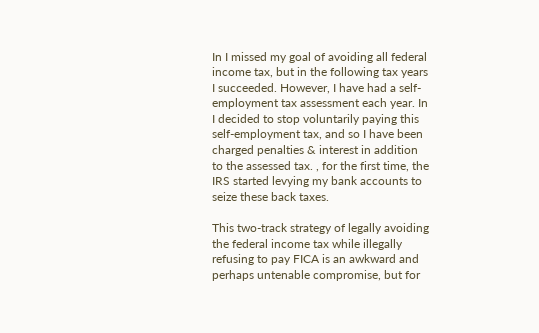In I missed my goal of avoiding all federal income tax, but in the following tax years I succeeded. However, I have had a self-employment tax assessment each year. In I decided to stop voluntarily paying this self-employment tax, and so I have been charged penalties & interest in addition to the assessed tax. , for the first time, the IRS started levying my bank accounts to seize these back taxes.

This two-track strategy of legally avoiding the federal income tax while illegally refusing to pay FICA is an awkward and perhaps untenable compromise, but for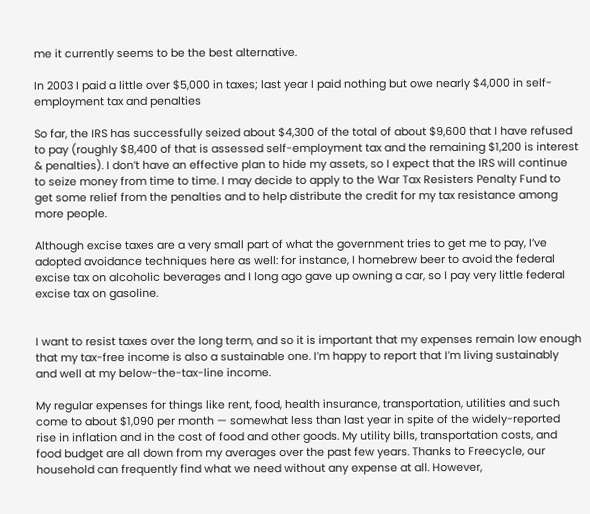me it currently seems to be the best alternative.

In 2003 I paid a little over $5,000 in taxes; last year I paid nothing but owe nearly $4,000 in self-employment tax and penalties

So far, the IRS has successfully seized about $4,300 of the total of about $9,600 that I have refused to pay (roughly $8,400 of that is assessed self-employment tax and the remaining $1,200 is interest & penalties). I don’t have an effective plan to hide my assets, so I expect that the IRS will continue to seize money from time to time. I may decide to apply to the War Tax Resisters Penalty Fund to get some relief from the penalties and to help distribute the credit for my tax resistance among more people.

Although excise taxes are a very small part of what the government tries to get me to pay, I’ve adopted avoidance techniques here as well: for instance, I homebrew beer to avoid the federal excise tax on alcoholic beverages and I long ago gave up owning a car, so I pay very little federal excise tax on gasoline.


I want to resist taxes over the long term, and so it is important that my expenses remain low enough that my tax-free income is also a sustainable one. I’m happy to report that I’m living sustainably and well at my below-the-tax-line income.

My regular expenses for things like rent, food, health insurance, transportation, utilities and such come to about $1,090 per month — somewhat less than last year in spite of the widely-reported rise in inflation and in the cost of food and other goods. My utility bills, transportation costs, and food budget are all down from my averages over the past few years. Thanks to Freecycle, our household can frequently find what we need without any expense at all. However,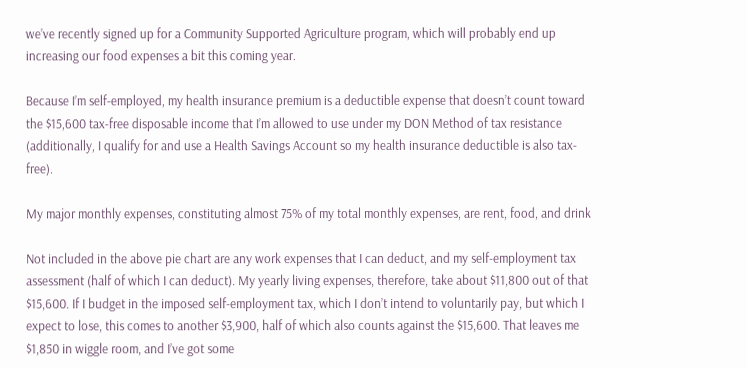we’ve recently signed up for a Community Supported Agriculture program, which will probably end up increasing our food expenses a bit this coming year.

Because I’m self-employed, my health insurance premium is a deductible expense that doesn’t count toward the $15,600 tax-free disposable income that I’m allowed to use under my DON Method of tax resistance (additionally, I qualify for and use a Health Savings Account so my health insurance deductible is also tax-free).

My major monthly expenses, constituting almost 75% of my total monthly expenses, are rent, food, and drink

Not included in the above pie chart are any work expenses that I can deduct, and my self-employment tax assessment (half of which I can deduct). My yearly living expenses, therefore, take about $11,800 out of that $15,600. If I budget in the imposed self-employment tax, which I don’t intend to voluntarily pay, but which I expect to lose, this comes to another $3,900, half of which also counts against the $15,600. That leaves me $1,850 in wiggle room, and I’ve got some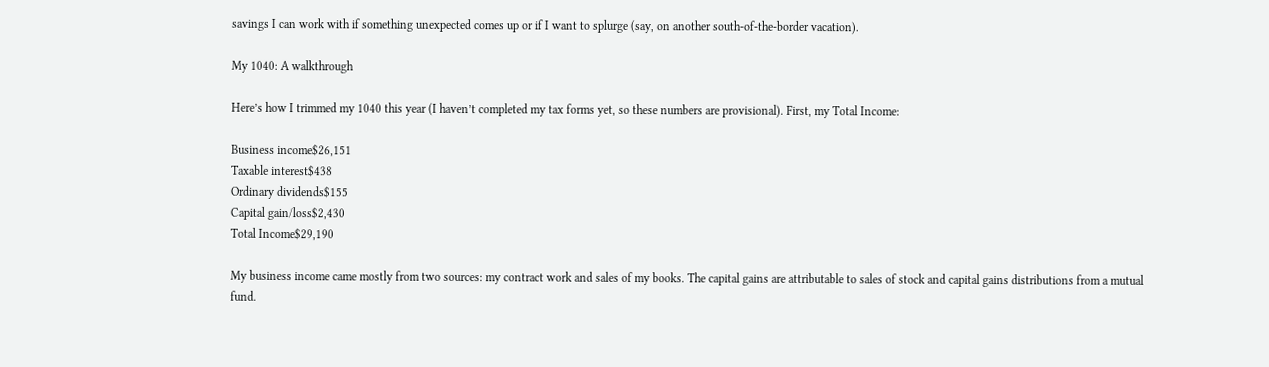savings I can work with if something unexpected comes up or if I want to splurge (say, on another south-of-the-border vacation).

My 1040: A walkthrough

Here’s how I trimmed my 1040 this year (I haven’t completed my tax forms yet, so these numbers are provisional). First, my Total Income:

Business income$26,151
Taxable interest$438
Ordinary dividends$155
Capital gain/loss$2,430
Total Income$29,190

My business income came mostly from two sources: my contract work and sales of my books. The capital gains are attributable to sales of stock and capital gains distributions from a mutual fund.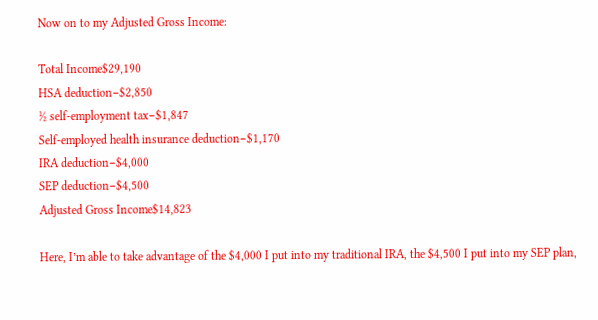Now on to my Adjusted Gross Income:

Total Income$29,190
HSA deduction−$2,850
½ self-employment tax−$1,847
Self-employed health insurance deduction−$1,170
IRA deduction−$4,000
SEP deduction−$4,500
Adjusted Gross Income$14,823

Here, I’m able to take advantage of the $4,000 I put into my traditional IRA, the $4,500 I put into my SEP plan,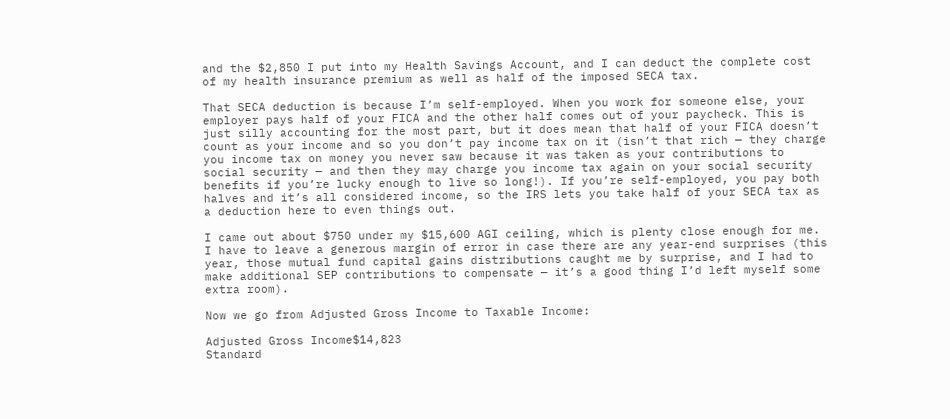and the $2,850 I put into my Health Savings Account, and I can deduct the complete cost of my health insurance premium as well as half of the imposed SECA tax.

That SECA deduction is because I’m self-employed. When you work for someone else, your employer pays half of your FICA and the other half comes out of your paycheck. This is just silly accounting for the most part, but it does mean that half of your FICA doesn’t count as your income and so you don’t pay income tax on it (isn’t that rich — they charge you income tax on money you never saw because it was taken as your contributions to social security — and then they may charge you income tax again on your social security benefits if you’re lucky enough to live so long!). If you’re self-employed, you pay both halves and it’s all considered income, so the IRS lets you take half of your SECA tax as a deduction here to even things out.

I came out about $750 under my $15,600 AGI ceiling, which is plenty close enough for me. I have to leave a generous margin of error in case there are any year-end surprises (this year, those mutual fund capital gains distributions caught me by surprise, and I had to make additional SEP contributions to compensate — it’s a good thing I’d left myself some extra room).

Now we go from Adjusted Gross Income to Taxable Income:

Adjusted Gross Income$14,823
Standard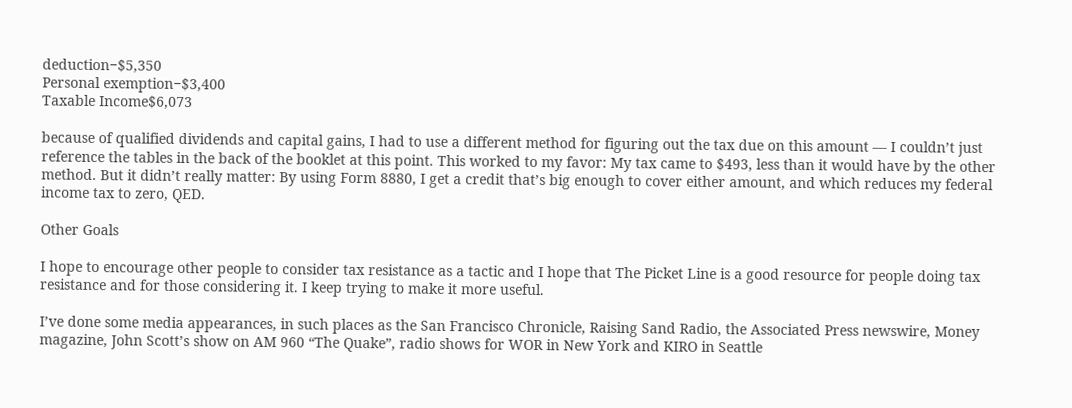deduction−$5,350
Personal exemption−$3,400
Taxable Income$6,073

because of qualified dividends and capital gains, I had to use a different method for figuring out the tax due on this amount — I couldn’t just reference the tables in the back of the booklet at this point. This worked to my favor: My tax came to $493, less than it would have by the other method. But it didn’t really matter: By using Form 8880, I get a credit that’s big enough to cover either amount, and which reduces my federal income tax to zero, QED.

Other Goals

I hope to encourage other people to consider tax resistance as a tactic and I hope that The Picket Line is a good resource for people doing tax resistance and for those considering it. I keep trying to make it more useful.

I’ve done some media appearances, in such places as the San Francisco Chronicle, Raising Sand Radio, the Associated Press newswire, Money magazine, John Scott’s show on AM 960 “The Quake”, radio shows for WOR in New York and KIRO in Seattle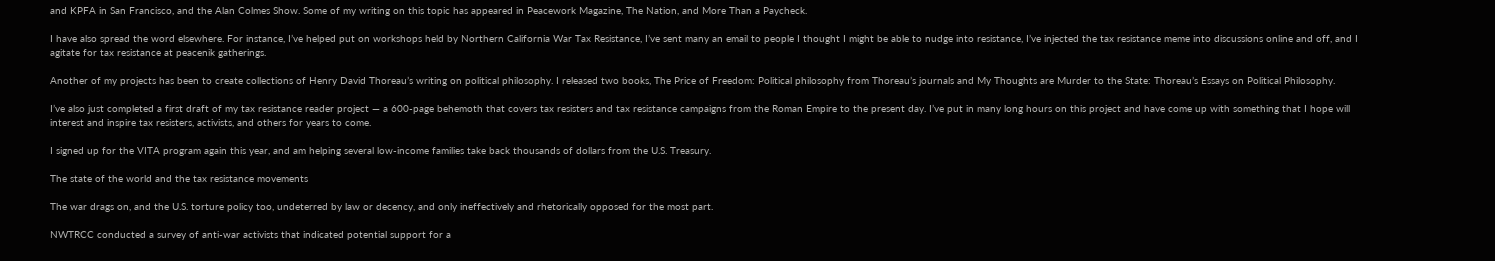and KPFA in San Francisco, and the Alan Colmes Show. Some of my writing on this topic has appeared in Peacework Magazine, The Nation, and More Than a Paycheck.

I have also spread the word elsewhere. For instance, I’ve helped put on workshops held by Northern California War Tax Resistance, I’ve sent many an email to people I thought I might be able to nudge into resistance, I’ve injected the tax resistance meme into discussions online and off, and I agitate for tax resistance at peacenik gatherings.

Another of my projects has been to create collections of Henry David Thoreau’s writing on political philosophy. I released two books, The Price of Freedom: Political philosophy from Thoreau’s journals and My Thoughts are Murder to the State: Thoreau’s Essays on Political Philosophy.

I’ve also just completed a first draft of my tax resistance reader project — a 600-page behemoth that covers tax resisters and tax resistance campaigns from the Roman Empire to the present day. I’ve put in many long hours on this project and have come up with something that I hope will interest and inspire tax resisters, activists, and others for years to come.

I signed up for the VITA program again this year, and am helping several low-income families take back thousands of dollars from the U.S. Treasury.

The state of the world and the tax resistance movements

The war drags on, and the U.S. torture policy too, undeterred by law or decency, and only ineffectively and rhetorically opposed for the most part.

NWTRCC conducted a survey of anti-war activists that indicated potential support for a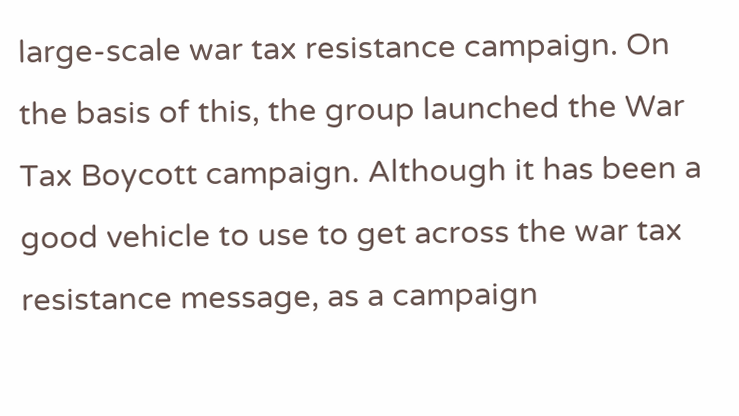large-scale war tax resistance campaign. On the basis of this, the group launched the War Tax Boycott campaign. Although it has been a good vehicle to use to get across the war tax resistance message, as a campaign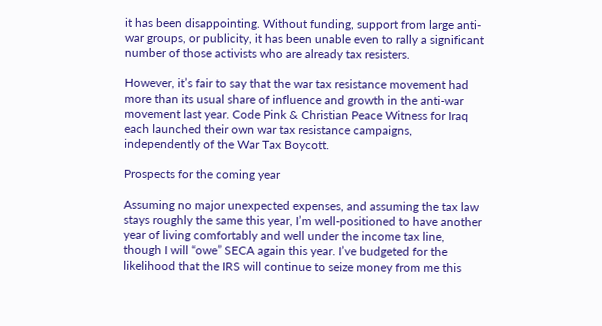it has been disappointing. Without funding, support from large anti-war groups, or publicity, it has been unable even to rally a significant number of those activists who are already tax resisters.

However, it’s fair to say that the war tax resistance movement had more than its usual share of influence and growth in the anti-war movement last year. Code Pink & Christian Peace Witness for Iraq each launched their own war tax resistance campaigns, independently of the War Tax Boycott.

Prospects for the coming year

Assuming no major unexpected expenses, and assuming the tax law stays roughly the same this year, I’m well-positioned to have another year of living comfortably and well under the income tax line, though I will “owe” SECA again this year. I’ve budgeted for the likelihood that the IRS will continue to seize money from me this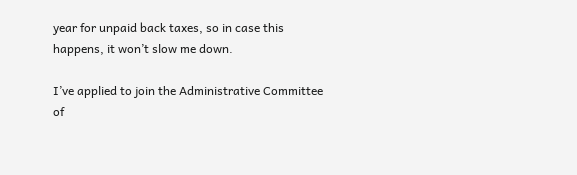year for unpaid back taxes, so in case this happens, it won’t slow me down.

I’ve applied to join the Administrative Committee of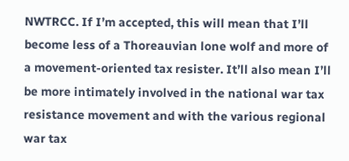NWTRCC. If I’m accepted, this will mean that I’ll become less of a Thoreauvian lone wolf and more of a movement-oriented tax resister. It’ll also mean I’ll be more intimately involved in the national war tax resistance movement and with the various regional war tax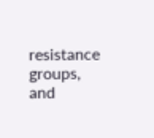resistance groups, and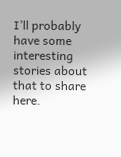I’ll probably have some interesting stories about that to share here.